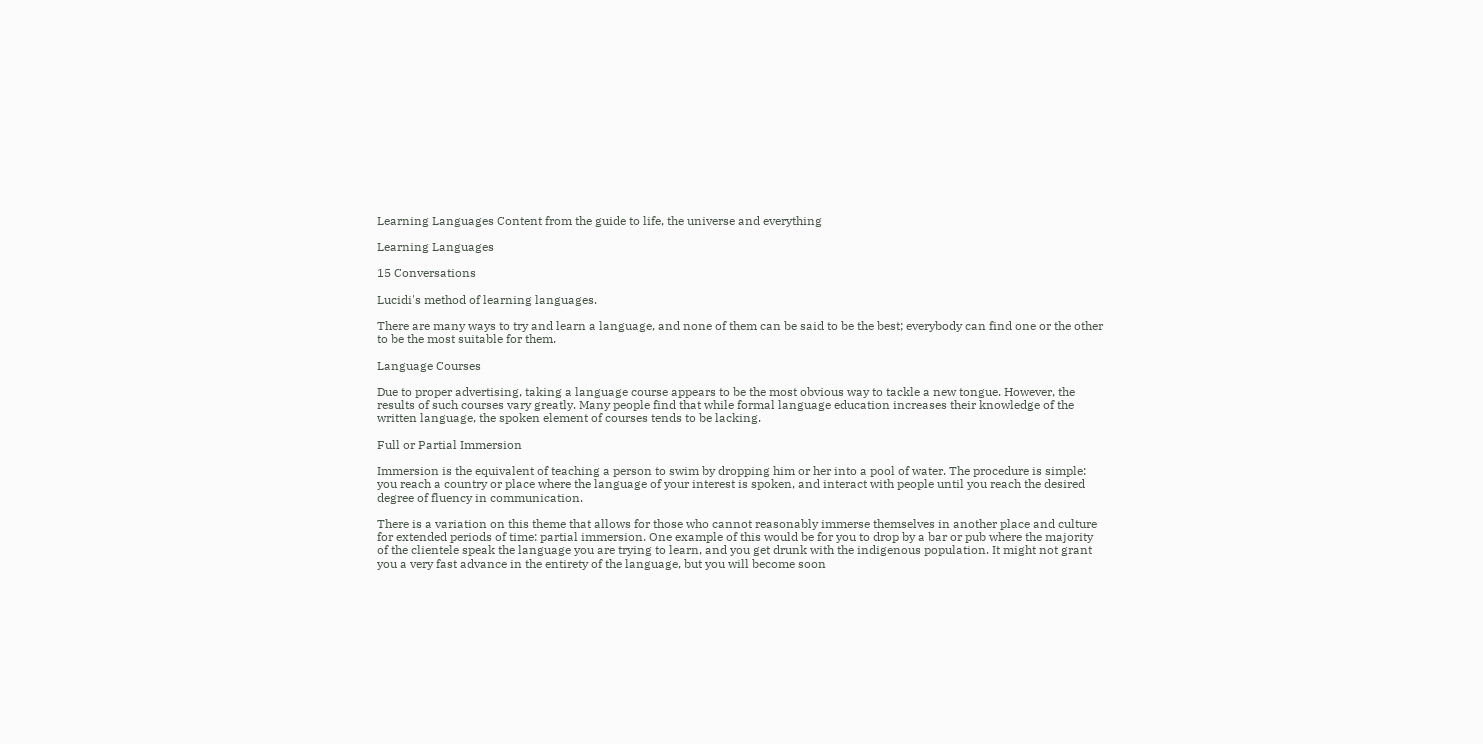Learning Languages Content from the guide to life, the universe and everything

Learning Languages

15 Conversations

Lucidi's method of learning languages.

There are many ways to try and learn a language, and none of them can be said to be the best; everybody can find one or the other to be the most suitable for them.

Language Courses

Due to proper advertising, taking a language course appears to be the most obvious way to tackle a new tongue. However, the results of such courses vary greatly. Many people find that while formal language education increases their knowledge of the written language, the spoken element of courses tends to be lacking.

Full or Partial Immersion

Immersion is the equivalent of teaching a person to swim by dropping him or her into a pool of water. The procedure is simple: you reach a country or place where the language of your interest is spoken, and interact with people until you reach the desired degree of fluency in communication.

There is a variation on this theme that allows for those who cannot reasonably immerse themselves in another place and culture for extended periods of time: partial immersion. One example of this would be for you to drop by a bar or pub where the majority of the clientele speak the language you are trying to learn, and you get drunk with the indigenous population. It might not grant you a very fast advance in the entirety of the language, but you will become soon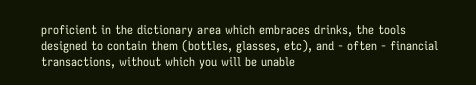proficient in the dictionary area which embraces drinks, the tools designed to contain them (bottles, glasses, etc), and - often - financial transactions, without which you will be unable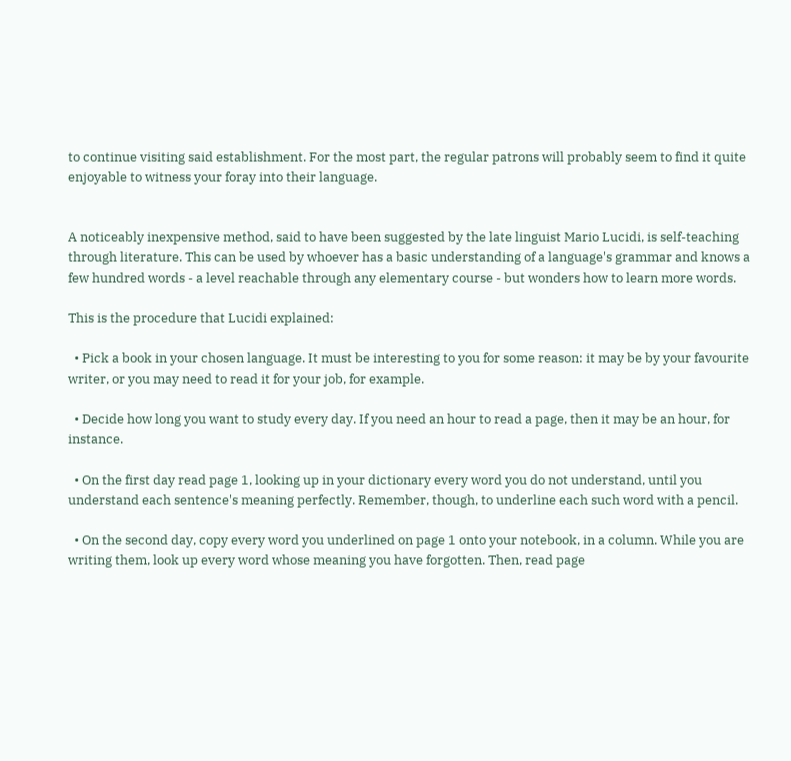to continue visiting said establishment. For the most part, the regular patrons will probably seem to find it quite enjoyable to witness your foray into their language.


A noticeably inexpensive method, said to have been suggested by the late linguist Mario Lucidi, is self-teaching through literature. This can be used by whoever has a basic understanding of a language's grammar and knows a few hundred words - a level reachable through any elementary course - but wonders how to learn more words.

This is the procedure that Lucidi explained:

  • Pick a book in your chosen language. It must be interesting to you for some reason: it may be by your favourite writer, or you may need to read it for your job, for example.

  • Decide how long you want to study every day. If you need an hour to read a page, then it may be an hour, for instance.

  • On the first day read page 1, looking up in your dictionary every word you do not understand, until you understand each sentence's meaning perfectly. Remember, though, to underline each such word with a pencil.

  • On the second day, copy every word you underlined on page 1 onto your notebook, in a column. While you are writing them, look up every word whose meaning you have forgotten. Then, read page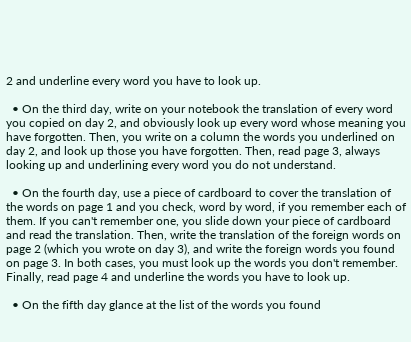2 and underline every word you have to look up.

  • On the third day, write on your notebook the translation of every word you copied on day 2, and obviously look up every word whose meaning you have forgotten. Then, you write on a column the words you underlined on day 2, and look up those you have forgotten. Then, read page 3, always looking up and underlining every word you do not understand.

  • On the fourth day, use a piece of cardboard to cover the translation of the words on page 1 and you check, word by word, if you remember each of them. If you can't remember one, you slide down your piece of cardboard and read the translation. Then, write the translation of the foreign words on page 2 (which you wrote on day 3), and write the foreign words you found on page 3. In both cases, you must look up the words you don't remember. Finally, read page 4 and underline the words you have to look up.

  • On the fifth day glance at the list of the words you found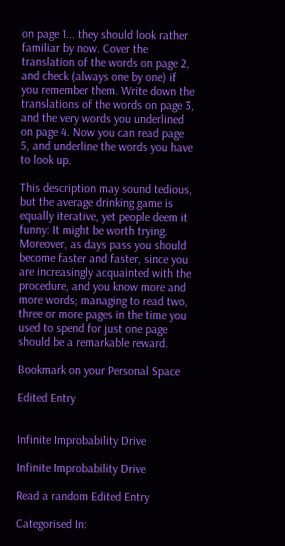on page 1... they should look rather familiar by now. Cover the translation of the words on page 2, and check (always one by one) if you remember them. Write down the translations of the words on page 3, and the very words you underlined on page 4. Now you can read page 5, and underline the words you have to look up.

This description may sound tedious, but the average drinking game is equally iterative, yet people deem it funny: It might be worth trying. Moreover, as days pass you should become faster and faster, since you are increasingly acquainted with the procedure, and you know more and more words; managing to read two, three or more pages in the time you used to spend for just one page should be a remarkable reward.

Bookmark on your Personal Space

Edited Entry


Infinite Improbability Drive

Infinite Improbability Drive

Read a random Edited Entry

Categorised In: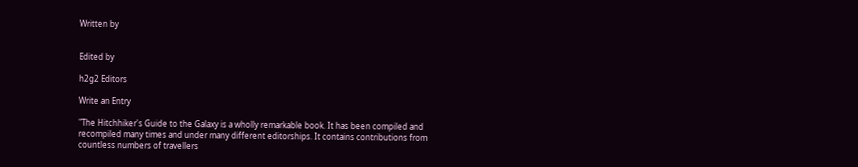Written by


Edited by

h2g2 Editors

Write an Entry

"The Hitchhiker's Guide to the Galaxy is a wholly remarkable book. It has been compiled and recompiled many times and under many different editorships. It contains contributions from countless numbers of travellers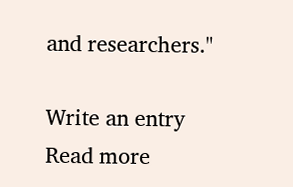and researchers."

Write an entry
Read more